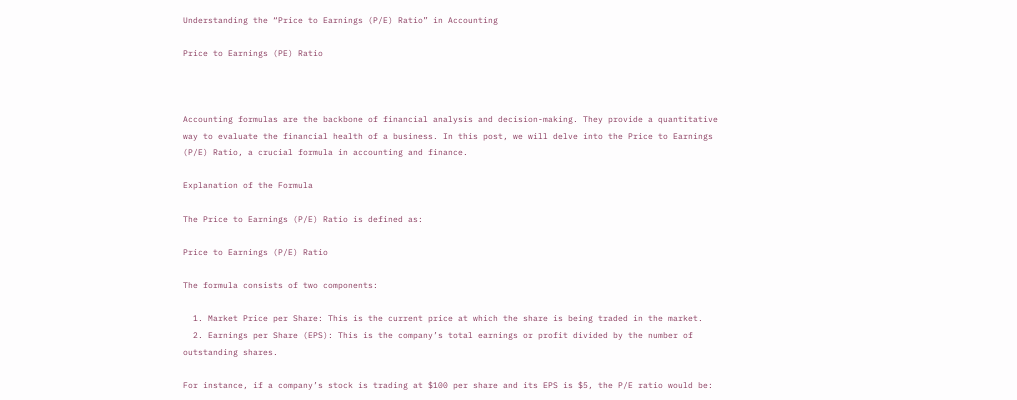Understanding the “Price to Earnings (P/E) Ratio” in Accounting

Price to Earnings (PE) Ratio



Accounting formulas are the backbone of financial analysis and decision-making. They provide a quantitative way to evaluate the financial health of a business. In this post, we will delve into the Price to Earnings (P/E) Ratio, a crucial formula in accounting and finance.

Explanation of the Formula

The Price to Earnings (P/E) Ratio is defined as:

Price to Earnings (P/E) Ratio

The formula consists of two components:

  1. Market Price per Share: This is the current price at which the share is being traded in the market.
  2. Earnings per Share (EPS): This is the company’s total earnings or profit divided by the number of outstanding shares.

For instance, if a company’s stock is trading at $100 per share and its EPS is $5, the P/E ratio would be: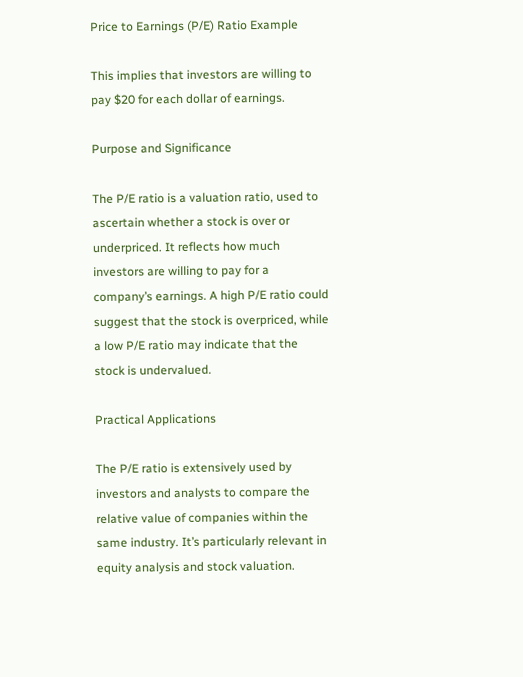Price to Earnings (P/E) Ratio Example

This implies that investors are willing to pay $20 for each dollar of earnings.

Purpose and Significance

The P/E ratio is a valuation ratio, used to ascertain whether a stock is over or underpriced. It reflects how much investors are willing to pay for a company’s earnings. A high P/E ratio could suggest that the stock is overpriced, while a low P/E ratio may indicate that the stock is undervalued.

Practical Applications

The P/E ratio is extensively used by investors and analysts to compare the relative value of companies within the same industry. It’s particularly relevant in equity analysis and stock valuation.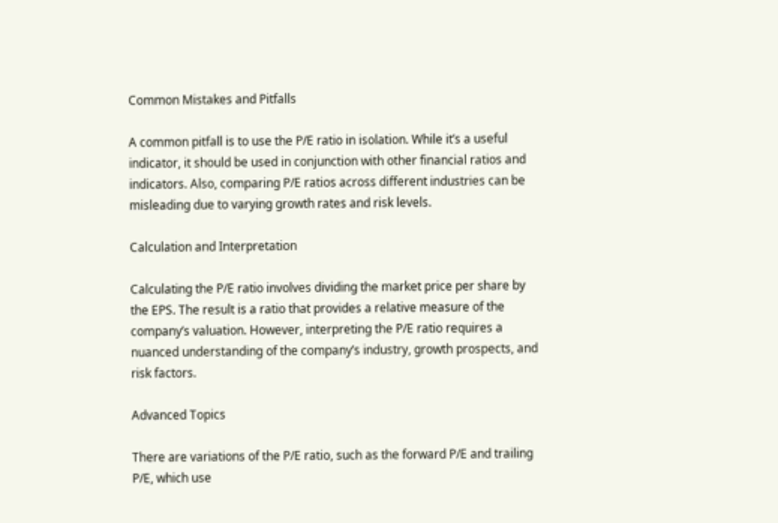Common Mistakes and Pitfalls

A common pitfall is to use the P/E ratio in isolation. While it’s a useful indicator, it should be used in conjunction with other financial ratios and indicators. Also, comparing P/E ratios across different industries can be misleading due to varying growth rates and risk levels.

Calculation and Interpretation

Calculating the P/E ratio involves dividing the market price per share by the EPS. The result is a ratio that provides a relative measure of the company’s valuation. However, interpreting the P/E ratio requires a nuanced understanding of the company’s industry, growth prospects, and risk factors.

Advanced Topics

There are variations of the P/E ratio, such as the forward P/E and trailing P/E, which use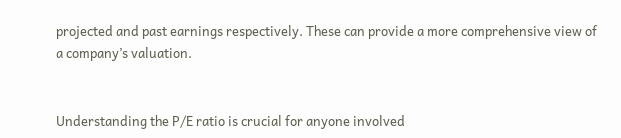projected and past earnings respectively. These can provide a more comprehensive view of a company’s valuation.


Understanding the P/E ratio is crucial for anyone involved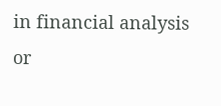in financial analysis or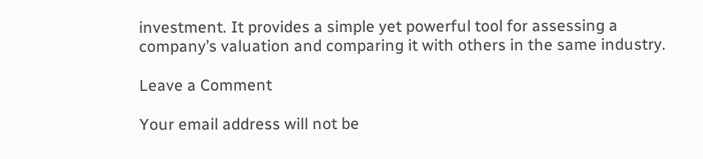investment. It provides a simple yet powerful tool for assessing a company’s valuation and comparing it with others in the same industry.

Leave a Comment

Your email address will not be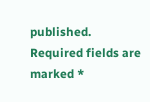published. Required fields are marked *